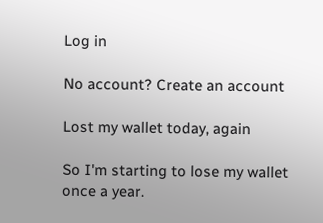Log in

No account? Create an account

Lost my wallet today, again

So I'm starting to lose my wallet once a year.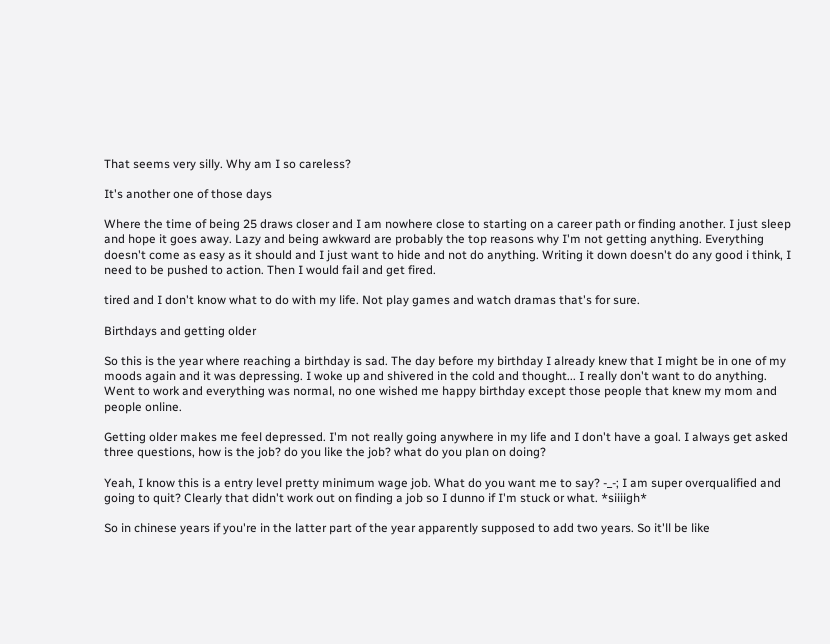That seems very silly. Why am I so careless?

It's another one of those days

Where the time of being 25 draws closer and I am nowhere close to starting on a career path or finding another. I just sleep and hope it goes away. Lazy and being awkward are probably the top reasons why I'm not getting anything. Everything doesn't come as easy as it should and I just want to hide and not do anything. Writing it down doesn't do any good i think, I need to be pushed to action. Then I would fail and get fired.

tired and I don't know what to do with my life. Not play games and watch dramas that's for sure.

Birthdays and getting older

So this is the year where reaching a birthday is sad. The day before my birthday I already knew that I might be in one of my moods again and it was depressing. I woke up and shivered in the cold and thought... I really don't want to do anything. Went to work and everything was normal, no one wished me happy birthday except those people that knew my mom and people online.

Getting older makes me feel depressed. I'm not really going anywhere in my life and I don't have a goal. I always get asked three questions, how is the job? do you like the job? what do you plan on doing?

Yeah, I know this is a entry level pretty minimum wage job. What do you want me to say? -_-; I am super overqualified and going to quit? Clearly that didn't work out on finding a job so I dunno if I'm stuck or what. *siiiigh*

So in chinese years if you're in the latter part of the year apparently supposed to add two years. So it'll be like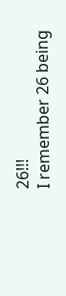26!!!
I remember 26 being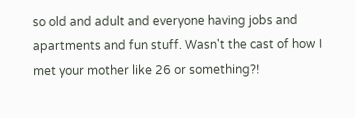so old and adult and everyone having jobs and apartments and fun stuff. Wasn't the cast of how I met your mother like 26 or something?!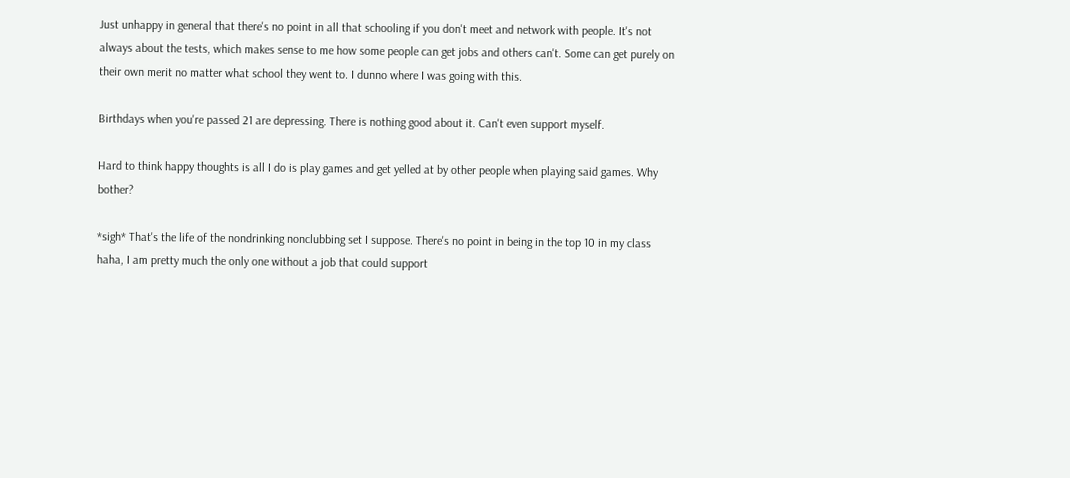Just unhappy in general that there's no point in all that schooling if you don't meet and network with people. It's not always about the tests, which makes sense to me how some people can get jobs and others can't. Some can get purely on their own merit no matter what school they went to. I dunno where I was going with this.

Birthdays when you're passed 21 are depressing. There is nothing good about it. Can't even support myself.

Hard to think happy thoughts is all I do is play games and get yelled at by other people when playing said games. Why bother?

*sigh* That's the life of the nondrinking nonclubbing set I suppose. There's no point in being in the top 10 in my class haha, I am pretty much the only one without a job that could support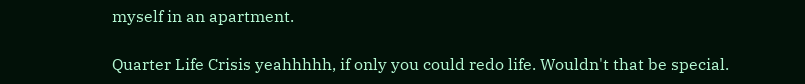myself in an apartment.

Quarter Life Crisis yeahhhhh, if only you could redo life. Wouldn't that be special.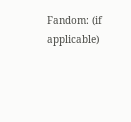Fandom: (if applicable)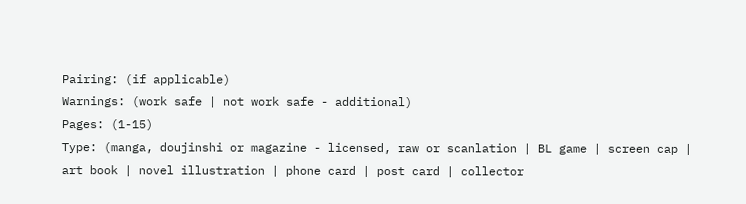Pairing: (if applicable)
Warnings: (work safe | not work safe - additional)
Pages: (1-15)
Type: (manga, doujinshi or magazine - licensed, raw or scanlation | BL game | screen cap | art book | novel illustration | phone card | post card | collector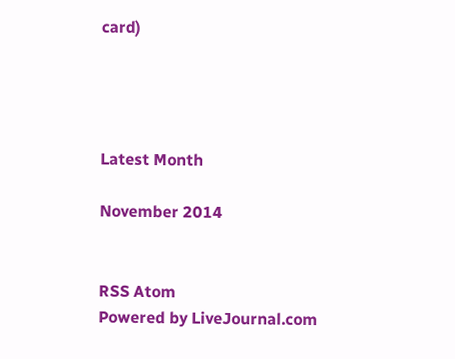card)




Latest Month

November 2014


RSS Atom
Powered by LiveJournal.com